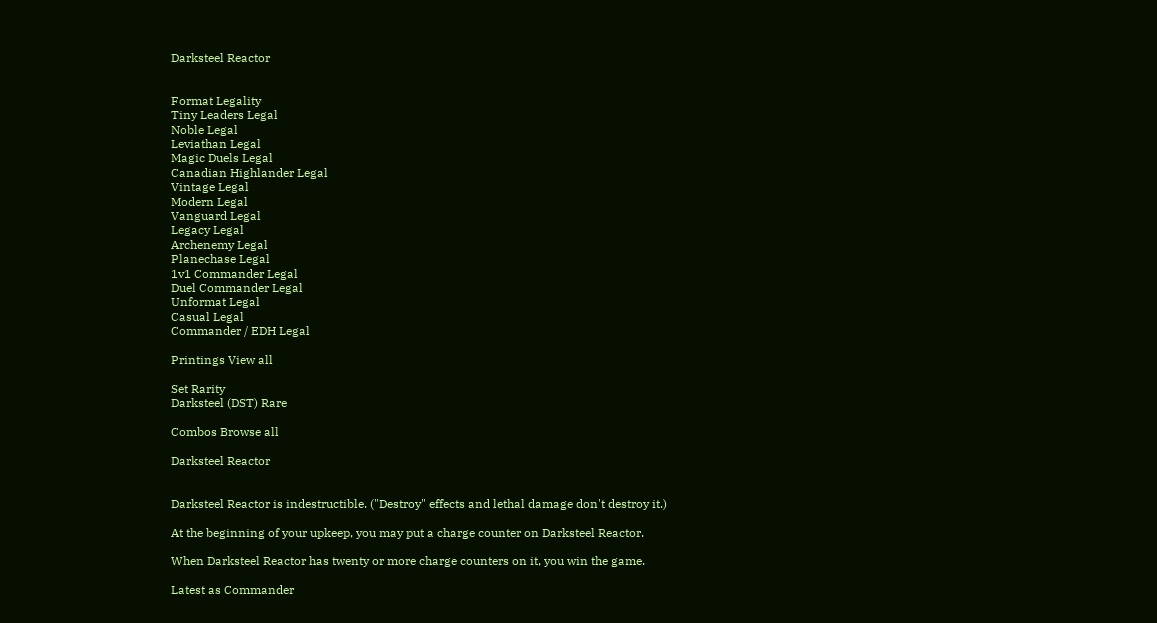Darksteel Reactor


Format Legality
Tiny Leaders Legal
Noble Legal
Leviathan Legal
Magic Duels Legal
Canadian Highlander Legal
Vintage Legal
Modern Legal
Vanguard Legal
Legacy Legal
Archenemy Legal
Planechase Legal
1v1 Commander Legal
Duel Commander Legal
Unformat Legal
Casual Legal
Commander / EDH Legal

Printings View all

Set Rarity
Darksteel (DST) Rare

Combos Browse all

Darksteel Reactor


Darksteel Reactor is indestructible. ("Destroy" effects and lethal damage don't destroy it.)

At the beginning of your upkeep, you may put a charge counter on Darksteel Reactor.

When Darksteel Reactor has twenty or more charge counters on it, you win the game.

Latest as Commander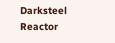Darksteel Reactor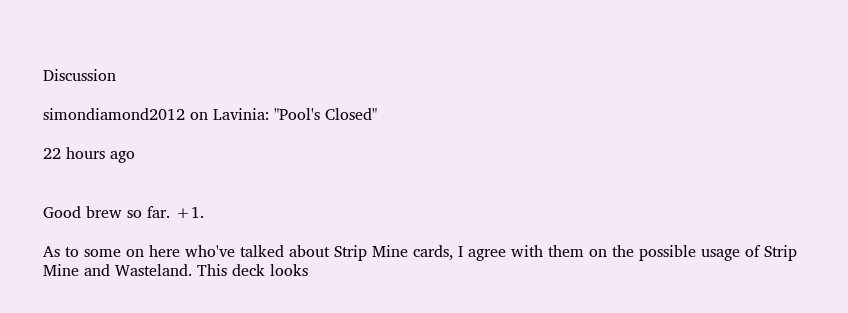Discussion

simondiamond2012 on Lavinia: "Pool's Closed"

22 hours ago


Good brew so far. +1.

As to some on here who've talked about Strip Mine cards, I agree with them on the possible usage of Strip Mine and Wasteland. This deck looks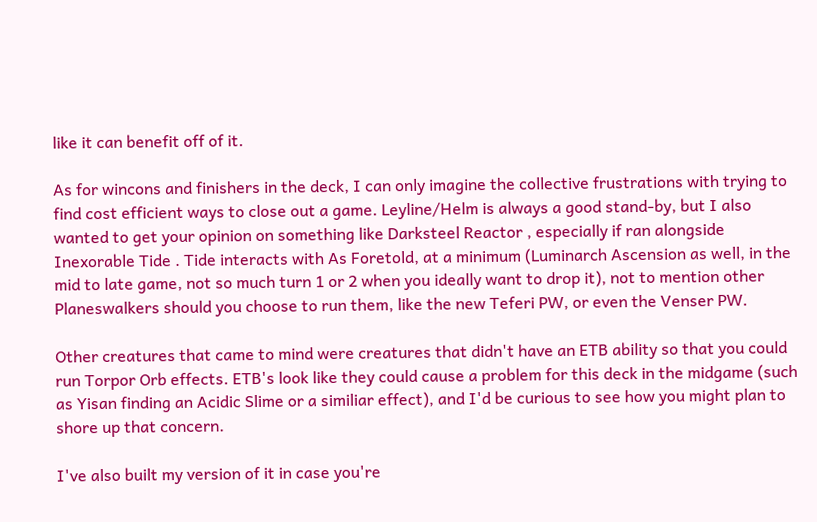like it can benefit off of it.

As for wincons and finishers in the deck, I can only imagine the collective frustrations with trying to find cost efficient ways to close out a game. Leyline/Helm is always a good stand-by, but I also wanted to get your opinion on something like Darksteel Reactor , especially if ran alongside Inexorable Tide . Tide interacts with As Foretold, at a minimum (Luminarch Ascension as well, in the mid to late game, not so much turn 1 or 2 when you ideally want to drop it), not to mention other Planeswalkers should you choose to run them, like the new Teferi PW, or even the Venser PW.

Other creatures that came to mind were creatures that didn't have an ETB ability so that you could run Torpor Orb effects. ETB's look like they could cause a problem for this deck in the midgame (such as Yisan finding an Acidic Slime or a similiar effect), and I'd be curious to see how you might plan to shore up that concern.

I've also built my version of it in case you're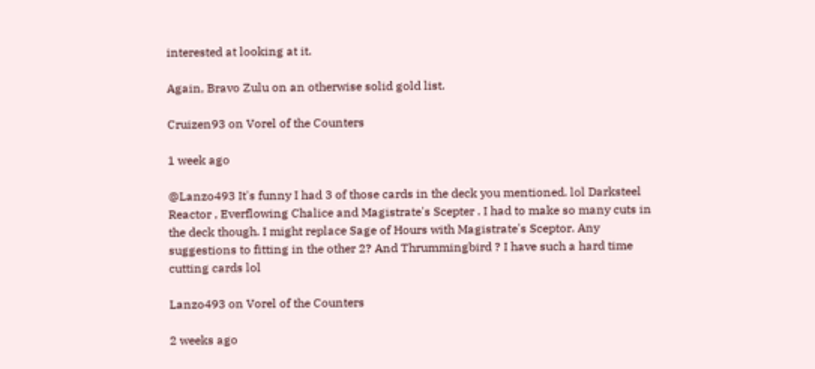interested at looking at it.

Again, Bravo Zulu on an otherwise solid gold list.

Cruizen93 on Vorel of the Counters

1 week ago

@Lanzo493 It's funny I had 3 of those cards in the deck you mentioned. lol Darksteel Reactor , Everflowing Chalice and Magistrate's Scepter . I had to make so many cuts in the deck though. I might replace Sage of Hours with Magistrate's Sceptor. Any suggestions to fitting in the other 2? And Thrummingbird ? I have such a hard time cutting cards lol

Lanzo493 on Vorel of the Counters

2 weeks ago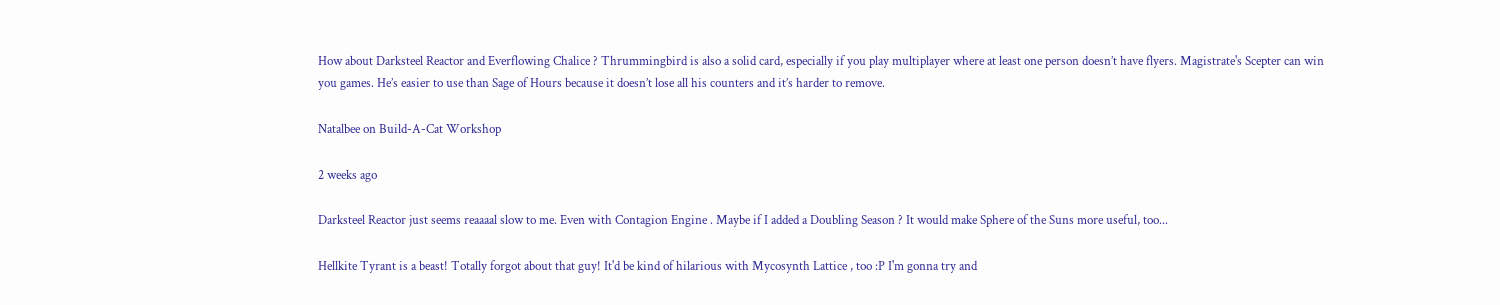How about Darksteel Reactor and Everflowing Chalice ? Thrummingbird is also a solid card, especially if you play multiplayer where at least one person doesn’t have flyers. Magistrate's Scepter can win you games. He’s easier to use than Sage of Hours because it doesn’t lose all his counters and it’s harder to remove.

Natalbee on Build-A-Cat Workshop

2 weeks ago

Darksteel Reactor just seems reaaaal slow to me. Even with Contagion Engine . Maybe if I added a Doubling Season ? It would make Sphere of the Suns more useful, too...

Hellkite Tyrant is a beast! Totally forgot about that guy! It'd be kind of hilarious with Mycosynth Lattice , too :P I'm gonna try and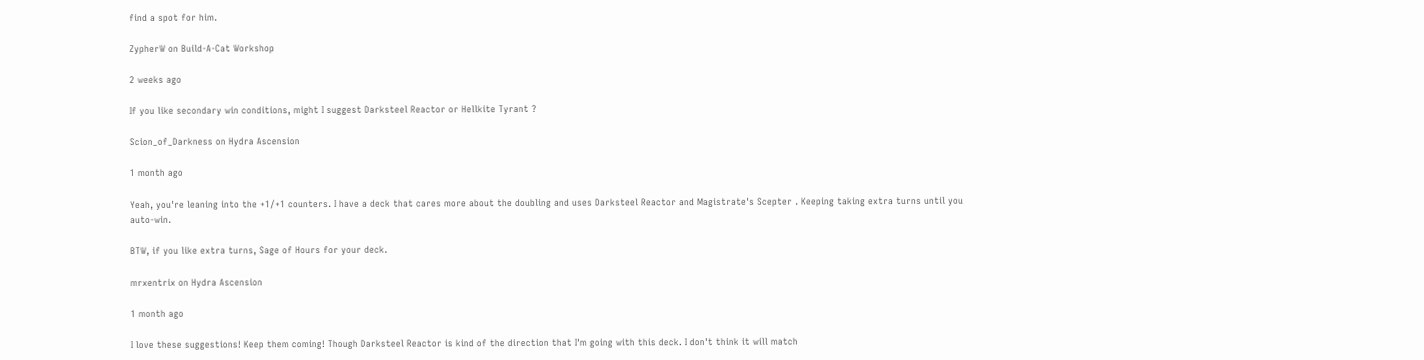find a spot for him.

ZypherW on Build-A-Cat Workshop

2 weeks ago

If you like secondary win conditions, might I suggest Darksteel Reactor or Hellkite Tyrant ?

Scion_of_Darkness on Hydra Ascension

1 month ago

Yeah, you're leaning into the +1/+1 counters. I have a deck that cares more about the doubling and uses Darksteel Reactor and Magistrate's Scepter . Keeping taking extra turns until you auto-win.

BTW, if you like extra turns, Sage of Hours for your deck.

mrxentrix on Hydra Ascension

1 month ago

I love these suggestions! Keep them coming! Though Darksteel Reactor is kind of the direction that I'm going with this deck. I don't think it will match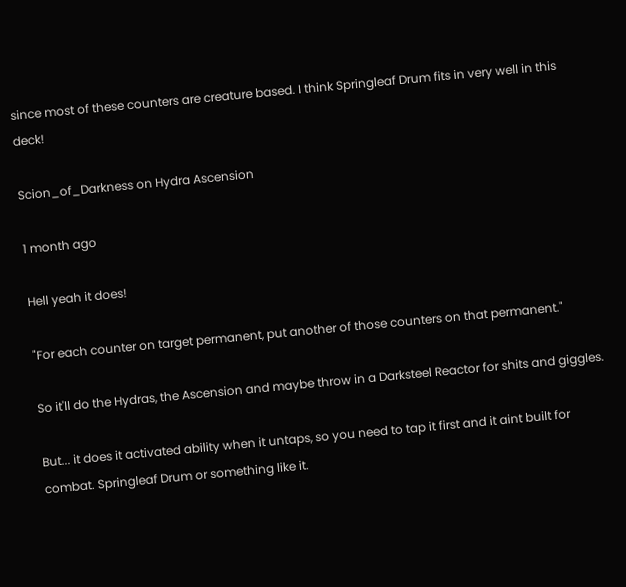since most of these counters are creature based. I think Springleaf Drum fits in very well in this deck!

Scion_of_Darkness on Hydra Ascension

1 month ago

Hell yeah it does!

"For each counter on target permanent, put another of those counters on that permanent."

So it'll do the Hydras, the Ascension and maybe throw in a Darksteel Reactor for shits and giggles.

But... it does it activated ability when it untaps, so you need to tap it first and it aint built for combat. Springleaf Drum or something like it.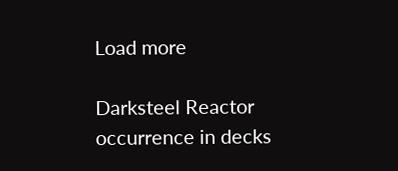Load more

Darksteel Reactor occurrence in decks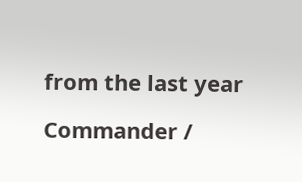from the last year

Commander /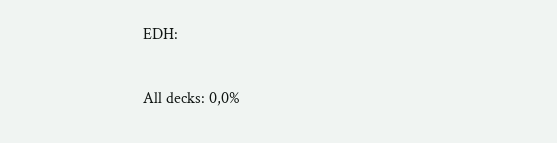EDH:

All decks: 0,0%